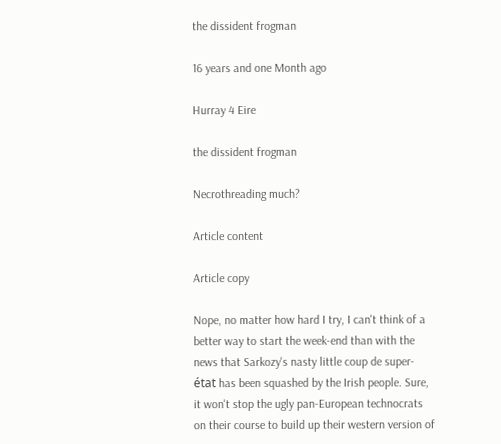the dissident frogman

16 years and one Month ago

Hurray 4 Eire

the dissident frogman

Necrothreading much?

Article content

Article copy

Nope, no matter how hard I try, I can't think of a better way to start the week-end than with the news that Sarkozy's nasty little coup de super-état has been squashed by the Irish people. Sure, it won't stop the ugly pan-European technocrats on their course to build up their western version of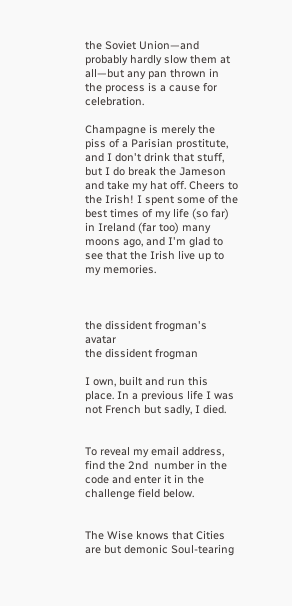the Soviet Union—and probably hardly slow them at all—but any pan thrown in the process is a cause for celebration.

Champagne is merely the piss of a Parisian prostitute, and I don't drink that stuff, but I do break the Jameson and take my hat off. Cheers to the Irish! I spent some of the best times of my life (so far) in Ireland (far too) many moons ago, and I'm glad to see that the Irish live up to my memories.



the dissident frogman's avatar
the dissident frogman

I own, built and run this place. In a previous life I was not French but sadly, I died.


To reveal my email address, find the 2nd  number in the code and enter it in the challenge field below.


The Wise knows that Cities are but demonic Soul-tearing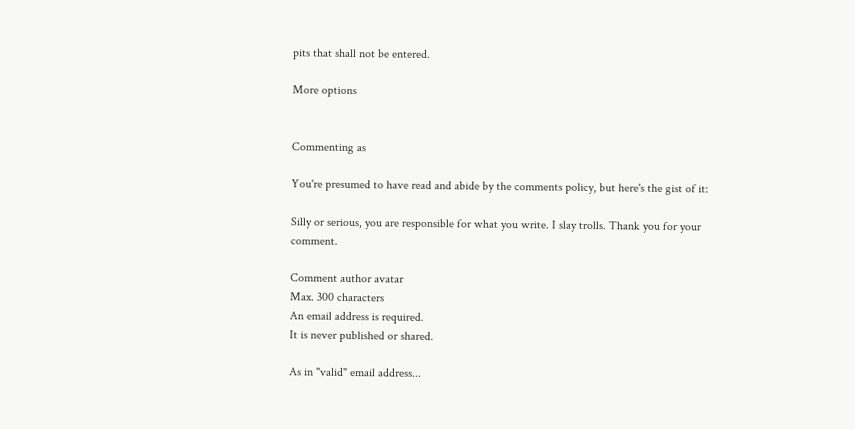pits that shall not be entered.

More options


Commenting as

You're presumed to have read and abide by the comments policy, but here's the gist of it:

Silly or serious, you are responsible for what you write. I slay trolls. Thank you for your comment.

Comment author avatar
Max. 300 characters
An email address is required.
It is never published or shared.

As in "valid" email address...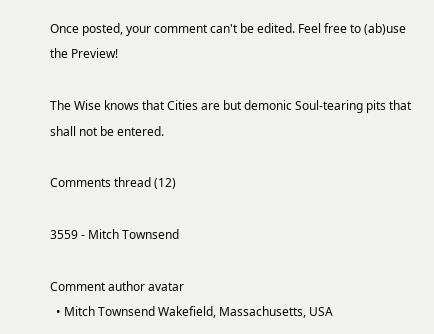Once posted, your comment can't be edited. Feel free to (ab)use the Preview!

The Wise knows that Cities are but demonic Soul-tearing pits that shall not be entered.

Comments thread (12)

3559 - Mitch Townsend

Comment author avatar
  • Mitch Townsend Wakefield, Massachusetts, USA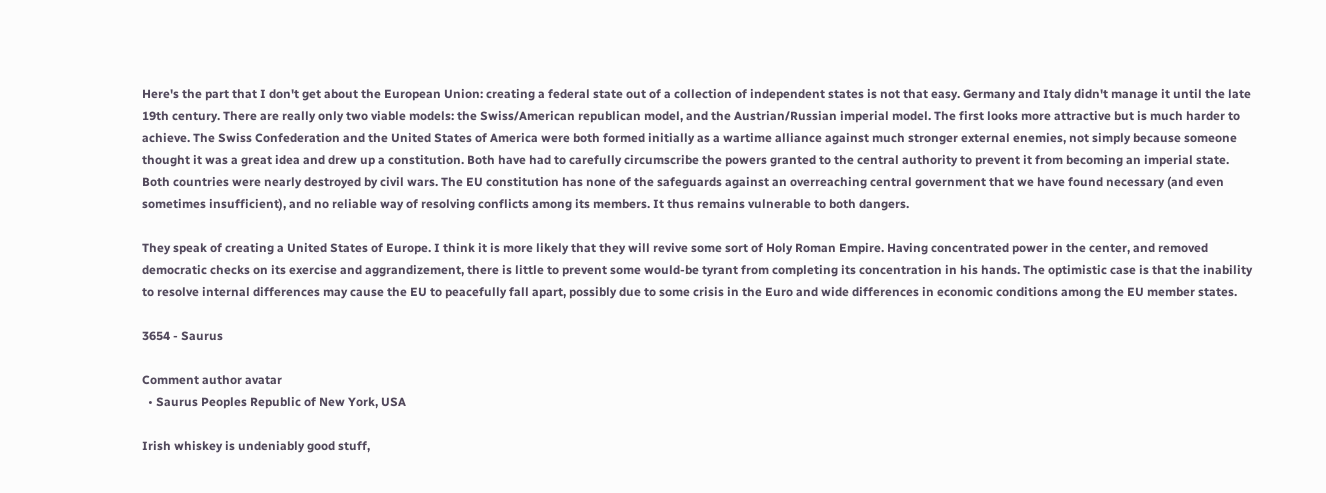Here's the part that I don't get about the European Union: creating a federal state out of a collection of independent states is not that easy. Germany and Italy didn't manage it until the late 19th century. There are really only two viable models: the Swiss/American republican model, and the Austrian/Russian imperial model. The first looks more attractive but is much harder to achieve. The Swiss Confederation and the United States of America were both formed initially as a wartime alliance against much stronger external enemies, not simply because someone thought it was a great idea and drew up a constitution. Both have had to carefully circumscribe the powers granted to the central authority to prevent it from becoming an imperial state. Both countries were nearly destroyed by civil wars. The EU constitution has none of the safeguards against an overreaching central government that we have found necessary (and even sometimes insufficient), and no reliable way of resolving conflicts among its members. It thus remains vulnerable to both dangers.

They speak of creating a United States of Europe. I think it is more likely that they will revive some sort of Holy Roman Empire. Having concentrated power in the center, and removed democratic checks on its exercise and aggrandizement, there is little to prevent some would-be tyrant from completing its concentration in his hands. The optimistic case is that the inability to resolve internal differences may cause the EU to peacefully fall apart, possibly due to some crisis in the Euro and wide differences in economic conditions among the EU member states.

3654 - Saurus

Comment author avatar
  • Saurus Peoples Republic of New York, USA

Irish whiskey is undeniably good stuff,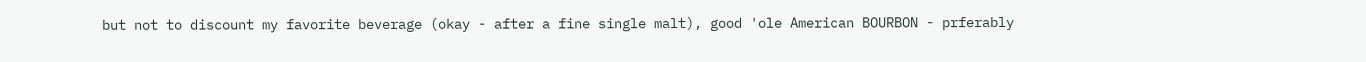but not to discount my favorite beverage (okay - after a fine single malt), good 'ole American BOURBON - prferably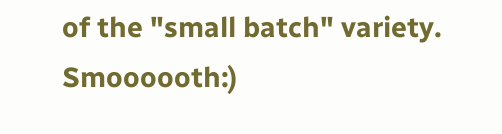of the "small batch" variety. Smoooooth:)